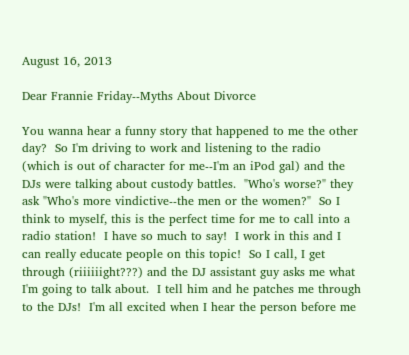August 16, 2013

Dear Frannie Friday--Myths About Divorce

You wanna hear a funny story that happened to me the other day?  So I'm driving to work and listening to the radio (which is out of character for me--I'm an iPod gal) and the DJs were talking about custody battles.  "Who's worse?" they ask "Who's more vindictive--the men or the women?"  So I think to myself, this is the perfect time for me to call into a radio station!  I have so much to say!  I work in this and I can really educate people on this topic!  So I call, I get through (riiiiiight???) and the DJ assistant guy asks me what I'm going to talk about.  I tell him and he patches me through to the DJs!  I'm all excited when I hear the person before me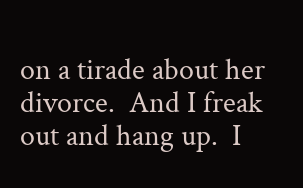on a tirade about her divorce.  And I freak out and hang up.  I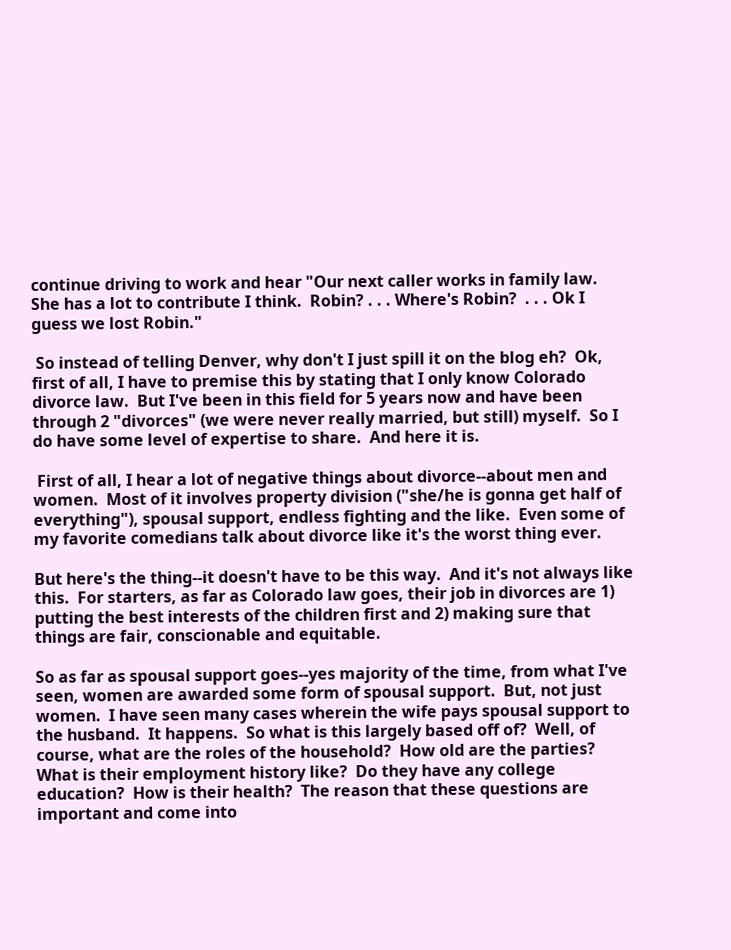continue driving to work and hear "Our next caller works in family law.  She has a lot to contribute I think.  Robin? . . . Where's Robin?  . . . Ok I guess we lost Robin."

 So instead of telling Denver, why don't I just spill it on the blog eh?  Ok, first of all, I have to premise this by stating that I only know Colorado divorce law.  But I've been in this field for 5 years now and have been through 2 "divorces" (we were never really married, but still) myself.  So I do have some level of expertise to share.  And here it is.

 First of all, I hear a lot of negative things about divorce--about men and women.  Most of it involves property division ("she/he is gonna get half of everything"), spousal support, endless fighting and the like.  Even some of my favorite comedians talk about divorce like it's the worst thing ever.

But here's the thing--it doesn't have to be this way.  And it's not always like this.  For starters, as far as Colorado law goes, their job in divorces are 1) putting the best interests of the children first and 2) making sure that things are fair, conscionable and equitable.

So as far as spousal support goes--yes majority of the time, from what I've seen, women are awarded some form of spousal support.  But, not just women.  I have seen many cases wherein the wife pays spousal support to the husband.  It happens.  So what is this largely based off of?  Well, of course, what are the roles of the household?  How old are the parties?  What is their employment history like?  Do they have any college education?  How is their health?  The reason that these questions are important and come into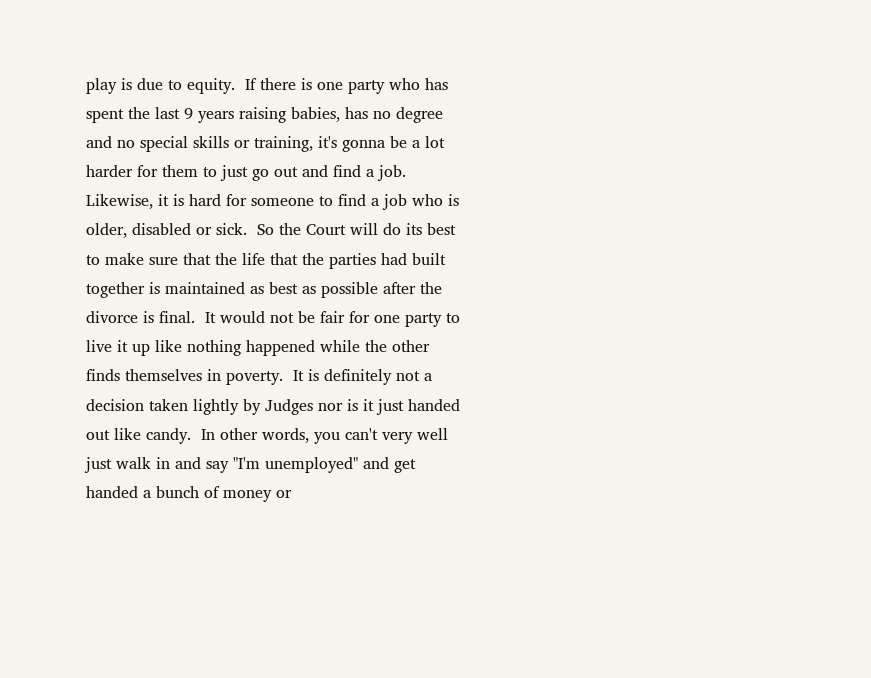play is due to equity.  If there is one party who has spent the last 9 years raising babies, has no degree and no special skills or training, it's gonna be a lot harder for them to just go out and find a job.  Likewise, it is hard for someone to find a job who is older, disabled or sick.  So the Court will do its best to make sure that the life that the parties had built together is maintained as best as possible after the divorce is final.  It would not be fair for one party to live it up like nothing happened while the other finds themselves in poverty.  It is definitely not a decision taken lightly by Judges nor is it just handed out like candy.  In other words, you can't very well just walk in and say "I'm unemployed" and get handed a bunch of money or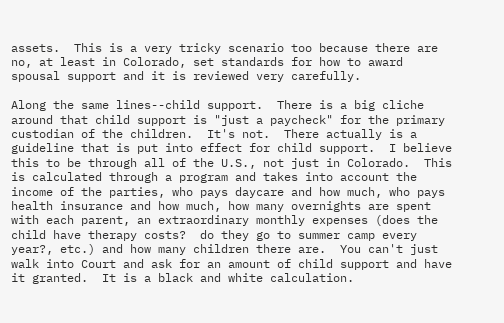assets.  This is a very tricky scenario too because there are no, at least in Colorado, set standards for how to award spousal support and it is reviewed very carefully.

Along the same lines--child support.  There is a big cliche around that child support is "just a paycheck" for the primary custodian of the children.  It's not.  There actually is a guideline that is put into effect for child support.  I believe this to be through all of the U.S., not just in Colorado.  This is calculated through a program and takes into account the income of the parties, who pays daycare and how much, who pays health insurance and how much, how many overnights are spent with each parent, an extraordinary monthly expenses (does the child have therapy costs?  do they go to summer camp every year?, etc.) and how many children there are.  You can't just walk into Court and ask for an amount of child support and have it granted.  It is a black and white calculation.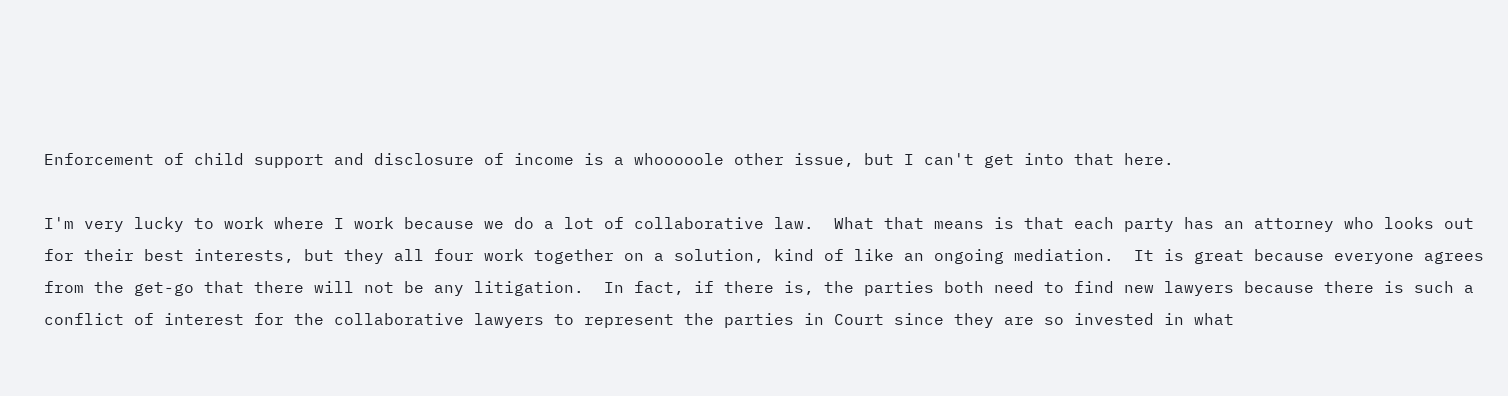Enforcement of child support and disclosure of income is a whooooole other issue, but I can't get into that here.

I'm very lucky to work where I work because we do a lot of collaborative law.  What that means is that each party has an attorney who looks out for their best interests, but they all four work together on a solution, kind of like an ongoing mediation.  It is great because everyone agrees from the get-go that there will not be any litigation.  In fact, if there is, the parties both need to find new lawyers because there is such a conflict of interest for the collaborative lawyers to represent the parties in Court since they are so invested in what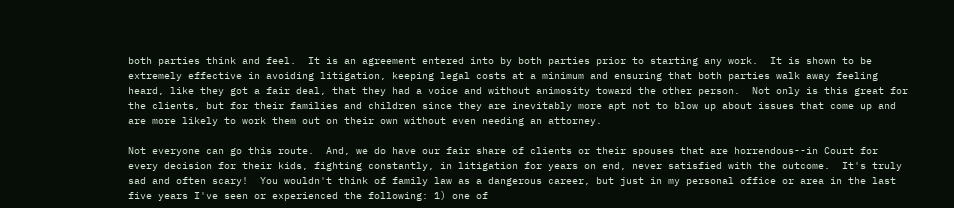both parties think and feel.  It is an agreement entered into by both parties prior to starting any work.  It is shown to be extremely effective in avoiding litigation, keeping legal costs at a minimum and ensuring that both parties walk away feeling heard, like they got a fair deal, that they had a voice and without animosity toward the other person.  Not only is this great for the clients, but for their families and children since they are inevitably more apt not to blow up about issues that come up and are more likely to work them out on their own without even needing an attorney.

Not everyone can go this route.  And, we do have our fair share of clients or their spouses that are horrendous--in Court for every decision for their kids, fighting constantly, in litigation for years on end, never satisfied with the outcome.  It's truly sad and often scary!  You wouldn't think of family law as a dangerous career, but just in my personal office or area in the last five years I've seen or experienced the following: 1) one of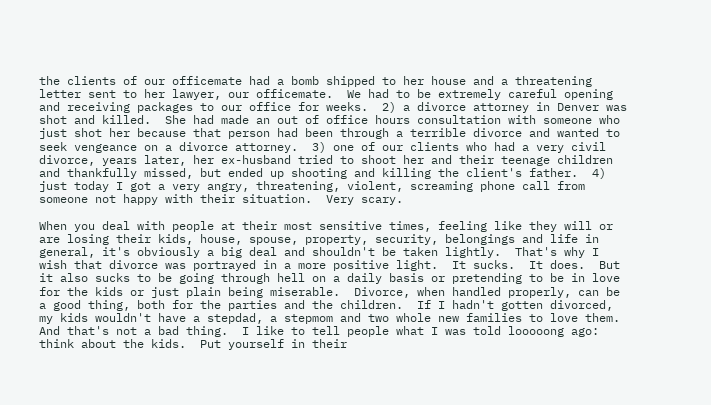the clients of our officemate had a bomb shipped to her house and a threatening letter sent to her lawyer, our officemate.  We had to be extremely careful opening and receiving packages to our office for weeks.  2) a divorce attorney in Denver was shot and killed.  She had made an out of office hours consultation with someone who just shot her because that person had been through a terrible divorce and wanted to seek vengeance on a divorce attorney.  3) one of our clients who had a very civil divorce, years later, her ex-husband tried to shoot her and their teenage children and thankfully missed, but ended up shooting and killing the client's father.  4)  just today I got a very angry, threatening, violent, screaming phone call from someone not happy with their situation.  Very scary.

When you deal with people at their most sensitive times, feeling like they will or are losing their kids, house, spouse, property, security, belongings and life in general, it's obviously a big deal and shouldn't be taken lightly.  That's why I wish that divorce was portrayed in a more positive light.  It sucks.  It does.  But it also sucks to be going through hell on a daily basis or pretending to be in love for the kids or just plain being miserable.  Divorce, when handled properly, can be a good thing, both for the parties and the children.  If I hadn't gotten divorced, my kids wouldn't have a stepdad, a stepmom and two whole new families to love them.  And that's not a bad thing.  I like to tell people what I was told looooong ago: think about the kids.  Put yourself in their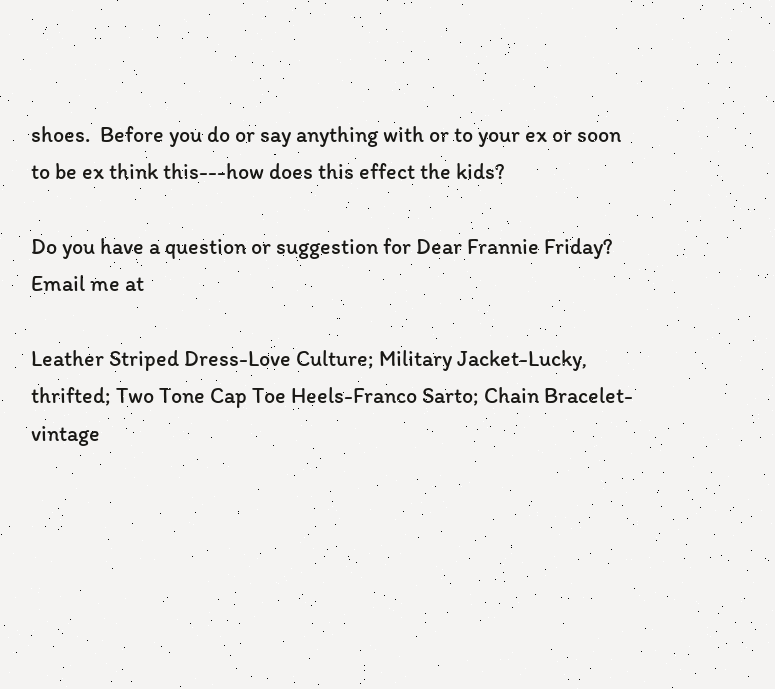shoes.  Before you do or say anything with or to your ex or soon to be ex think this---how does this effect the kids?

Do you have a question or suggestion for Dear Frannie Friday?  Email me at

Leather Striped Dress-Love Culture; Military Jacket-Lucky, thrifted; Two Tone Cap Toe Heels-Franco Sarto; Chain Bracelet-vintage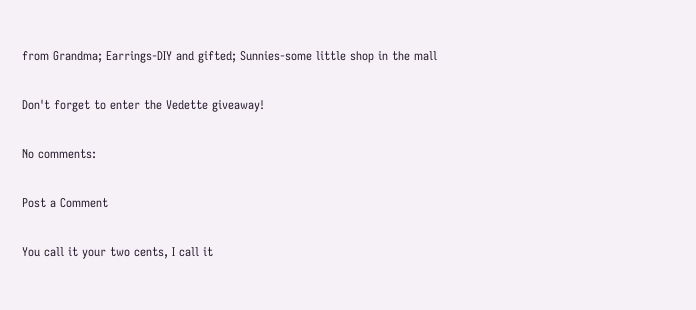from Grandma; Earrings-DIY and gifted; Sunnies-some little shop in the mall

Don't forget to enter the Vedette giveaway!

No comments:

Post a Comment

You call it your two cents, I call it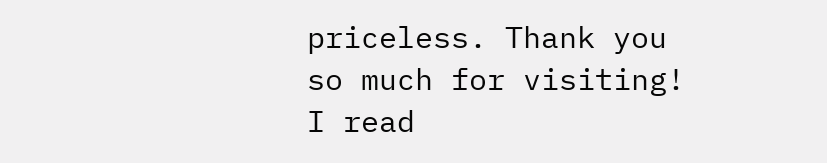priceless. Thank you so much for visiting! I read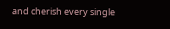and cherish every single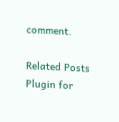comment.

Related Posts Plugin for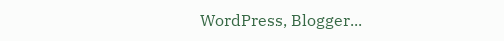WordPress, Blogger...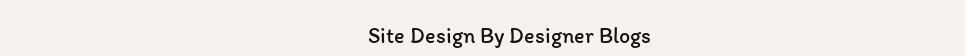Site Design By Designer Blogs